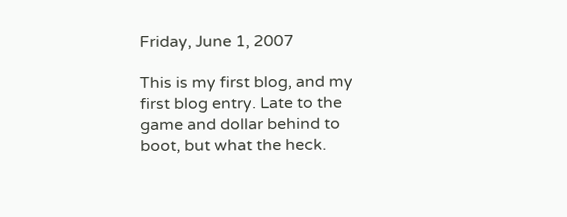Friday, June 1, 2007

This is my first blog, and my first blog entry. Late to the game and dollar behind to boot, but what the heck.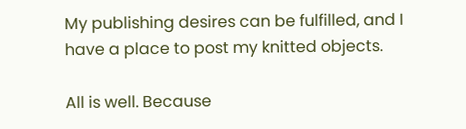My publishing desires can be fulfilled, and I have a place to post my knitted objects.

All is well. Because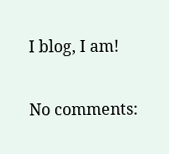I blog, I am!

No comments: